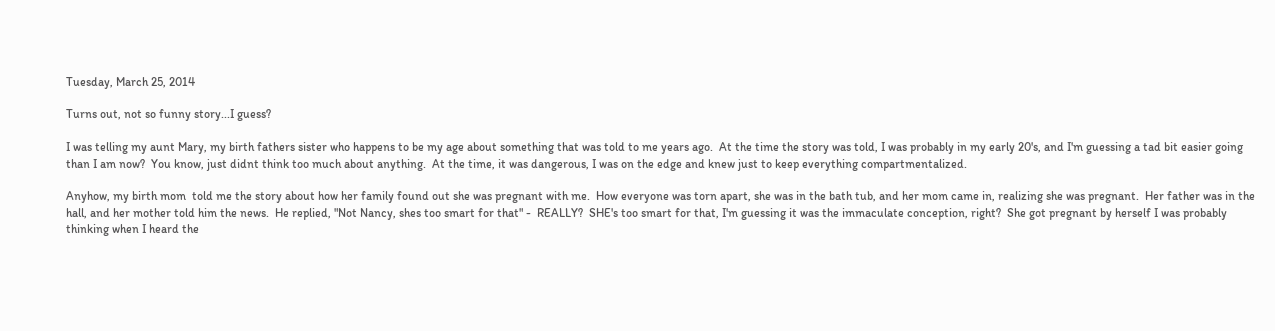Tuesday, March 25, 2014

Turns out, not so funny story...I guess?

I was telling my aunt Mary, my birth fathers sister who happens to be my age about something that was told to me years ago.  At the time the story was told, I was probably in my early 20's, and I'm guessing a tad bit easier going than I am now?  You know, just didnt think too much about anything.  At the time, it was dangerous, I was on the edge and knew just to keep everything compartmentalized.

Anyhow, my birth mom  told me the story about how her family found out she was pregnant with me.  How everyone was torn apart, she was in the bath tub, and her mom came in, realizing she was pregnant.  Her father was in the hall, and her mother told him the news.  He replied, "Not Nancy, shes too smart for that" -  REALLY?  SHE's too smart for that, I'm guessing it was the immaculate conception, right?  She got pregnant by herself I was probably thinking when I heard the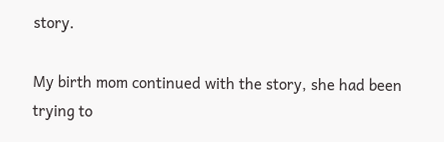story.

My birth mom continued with the story, she had been trying to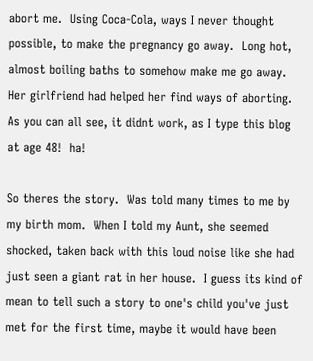abort me.  Using Coca-Cola, ways I never thought possible, to make the pregnancy go away.  Long hot, almost boiling baths to somehow make me go away.  Her girlfriend had helped her find ways of aborting.  As you can all see, it didnt work, as I type this blog at age 48!  ha!

So theres the story.  Was told many times to me by my birth mom.  When I told my Aunt, she seemed shocked, taken back with this loud noise like she had just seen a giant rat in her house.  I guess its kind of mean to tell such a story to one's child you've just met for the first time, maybe it would have been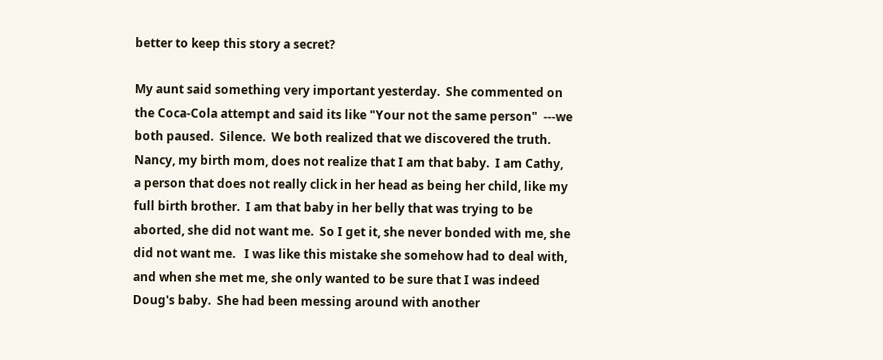better to keep this story a secret?

My aunt said something very important yesterday.  She commented on the Coca-Cola attempt and said its like "Your not the same person"  ---we both paused.  Silence.  We both realized that we discovered the truth.  Nancy, my birth mom, does not realize that I am that baby.  I am Cathy,  a person that does not really click in her head as being her child, like my full birth brother.  I am that baby in her belly that was trying to be aborted, she did not want me.  So I get it, she never bonded with me, she did not want me.   I was like this mistake she somehow had to deal with, and when she met me, she only wanted to be sure that I was indeed Doug's baby.  She had been messing around with another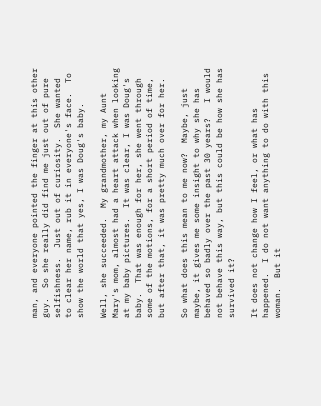man, and everyone pointed the finger at this other guy.  So she really did find me just out of pure selfishness.  Just out of curiosity.  She wanted to clear her name, rub it in everyone's face.  To show the world that yes, I was Doug's baby.

Well, she succeeded.  My grandmother, my Aunt Mary's mom, almost had a heart attack when looking at my baby pictures.  It was clear, I was Doug's baby.  That was enough for her, she went through some of the motions, for a short period of time, but after that, it was pretty much over for her.

So what does this mean to me now?  Maybe, just maybe, it gives me some insight to why she has behaved so badly over the past 30 years?   I would not behave this way, but this could be how she has survived it?

It does not change how I feel, or what has happened.  I do not want anything to do with this woman.  But it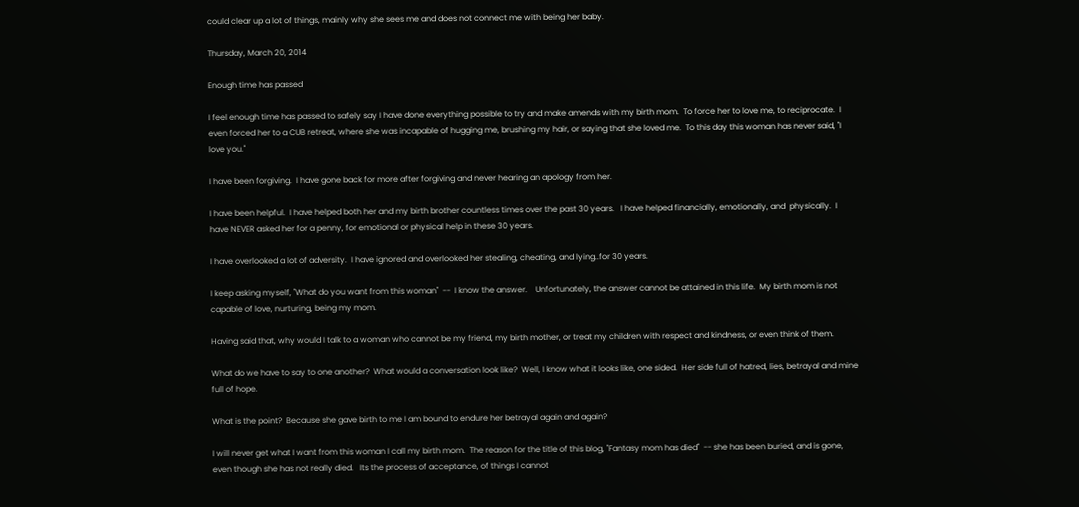could clear up a lot of things, mainly why she sees me and does not connect me with being her baby.

Thursday, March 20, 2014

Enough time has passed

I feel enough time has passed to safely say I have done everything possible to try and make amends with my birth mom.  To force her to love me, to reciprocate.  I even forced her to a CUB retreat, where she was incapable of hugging me, brushing my hair, or saying that she loved me.  To this day this woman has never said, "I love you."

I have been forgiving.  I have gone back for more after forgiving and never hearing an apology from her.

I have been helpful.  I have helped both her and my birth brother countless times over the past 30 years.   I have helped financially, emotionally, and  physically.  I have NEVER asked her for a penny, for emotional or physical help in these 30 years.

I have overlooked a lot of adversity.  I have ignored and overlooked her stealing, cheating, and lying..for 30 years.

I keep asking myself, "What do you want from this woman"  --  I know the answer.    Unfortunately, the answer cannot be attained in this life.  My birth mom is not capable of love, nurturing, being my mom.

Having said that, why would I talk to a woman who cannot be my friend, my birth mother, or treat my children with respect and kindness, or even think of them.

What do we have to say to one another?  What would a conversation look like?  Well, I know what it looks like, one sided.  Her side full of hatred, lies, betrayal and mine full of hope.

What is the point?  Because she gave birth to me I am bound to endure her betrayal again and again?

I will never get what I want from this woman I call my birth mom.  The reason for the title of this blog, "Fantasy mom has died"  -- she has been buried, and is gone, even though she has not really died.   Its the process of acceptance, of things I cannot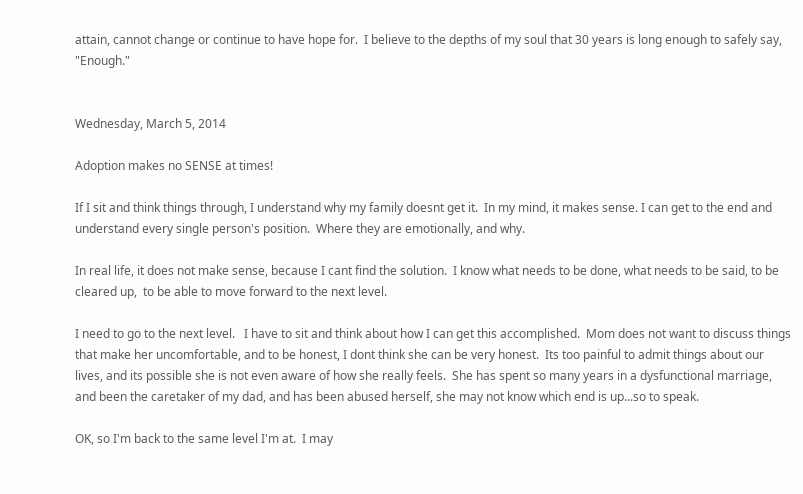attain, cannot change or continue to have hope for.  I believe to the depths of my soul that 30 years is long enough to safely say, "Enough."


Wednesday, March 5, 2014

Adoption makes no SENSE at times!

If I sit and think things through, I understand why my family doesnt get it.  In my mind, it makes sense. I can get to the end and understand every single person's position.  Where they are emotionally, and why.

In real life, it does not make sense, because I cant find the solution.  I know what needs to be done, what needs to be said, to be cleared up,  to be able to move forward to the next level.

I need to go to the next level.   I have to sit and think about how I can get this accomplished.  Mom does not want to discuss things that make her uncomfortable, and to be honest, I dont think she can be very honest.  Its too painful to admit things about our lives, and its possible she is not even aware of how she really feels.  She has spent so many years in a dysfunctional marriage, and been the caretaker of my dad, and has been abused herself, she may not know which end is up...so to speak.

OK, so I'm back to the same level I'm at.  I may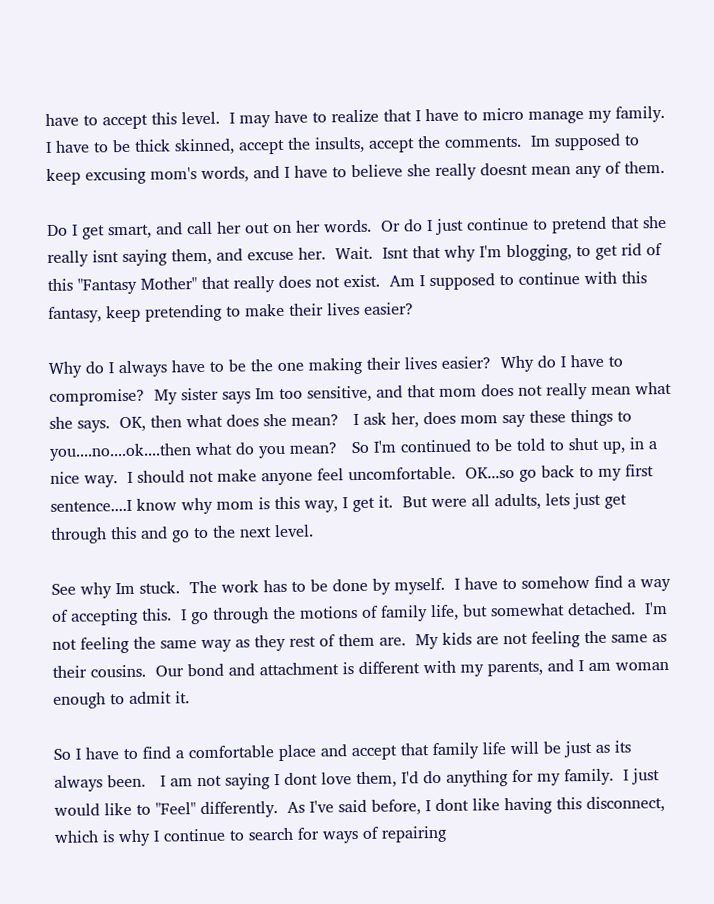have to accept this level.  I may have to realize that I have to micro manage my family.  I have to be thick skinned, accept the insults, accept the comments.  Im supposed to keep excusing mom's words, and I have to believe she really doesnt mean any of them.

Do I get smart, and call her out on her words.  Or do I just continue to pretend that she really isnt saying them, and excuse her.  Wait.  Isnt that why I'm blogging, to get rid of this "Fantasy Mother" that really does not exist.  Am I supposed to continue with this fantasy, keep pretending to make their lives easier?

Why do I always have to be the one making their lives easier?  Why do I have to compromise?  My sister says Im too sensitive, and that mom does not really mean what she says.  OK, then what does she mean?   I ask her, does mom say these things to you....no....ok....then what do you mean?   So I'm continued to be told to shut up, in a nice way.  I should not make anyone feel uncomfortable.  OK...so go back to my first sentence....I know why mom is this way, I get it.  But were all adults, lets just get through this and go to the next level.

See why Im stuck.  The work has to be done by myself.  I have to somehow find a way of accepting this.  I go through the motions of family life, but somewhat detached.  I'm not feeling the same way as they rest of them are.  My kids are not feeling the same as their cousins.  Our bond and attachment is different with my parents, and I am woman enough to admit it.

So I have to find a comfortable place and accept that family life will be just as its always been.   I am not saying I dont love them, I'd do anything for my family.  I just would like to "Feel" differently.  As I've said before, I dont like having this disconnect, which is why I continue to search for ways of repairing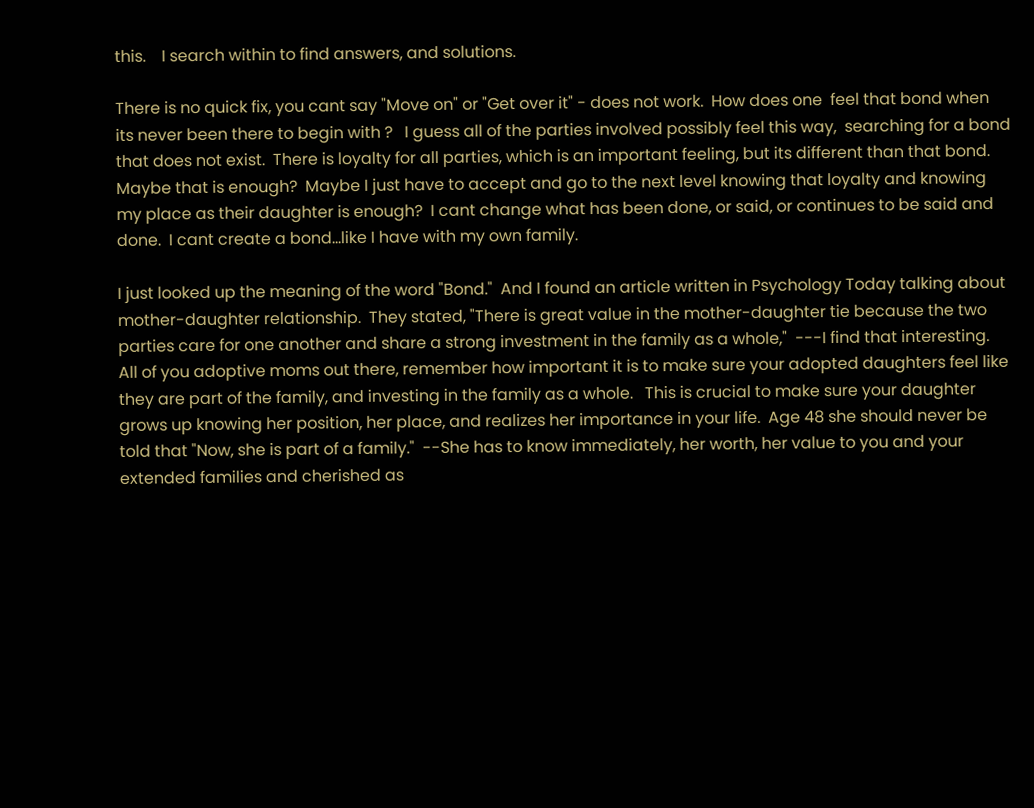this.    I search within to find answers, and solutions.

There is no quick fix, you cant say "Move on" or "Get over it" - does not work.  How does one  feel that bond when its never been there to begin with ?   I guess all of the parties involved possibly feel this way,  searching for a bond that does not exist.  There is loyalty for all parties, which is an important feeling, but its different than that bond.   Maybe that is enough?  Maybe I just have to accept and go to the next level knowing that loyalty and knowing my place as their daughter is enough?  I cant change what has been done, or said, or continues to be said and done.  I cant create a bond...like I have with my own family.

I just looked up the meaning of the word "Bond."  And I found an article written in Psychology Today talking about mother-daughter relationship.  They stated, "There is great value in the mother-daughter tie because the two parties care for one another and share a strong investment in the family as a whole,"  ---I find that interesting.  All of you adoptive moms out there, remember how important it is to make sure your adopted daughters feel like they are part of the family, and investing in the family as a whole.   This is crucial to make sure your daughter grows up knowing her position, her place, and realizes her importance in your life.  Age 48 she should never be told that "Now, she is part of a family."  --She has to know immediately, her worth, her value to you and your extended families and cherished as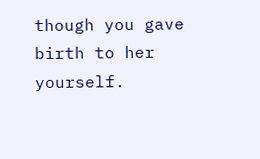though you gave birth to her yourself.